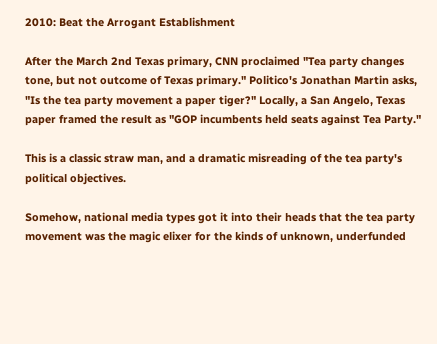2010: Beat the Arrogant Establishment

After the March 2nd Texas primary, CNN proclaimed "Tea party changes tone, but not outcome of Texas primary." Politico's Jonathan Martin asks, "Is the tea party movement a paper tiger?" Locally, a San Angelo, Texas paper framed the result as "GOP incumbents held seats against Tea Party."

This is a classic straw man, and a dramatic misreading of the tea party's political objectives.

Somehow, national media types got it into their heads that the tea party movement was the magic elixer for the kinds of unknown, underfunded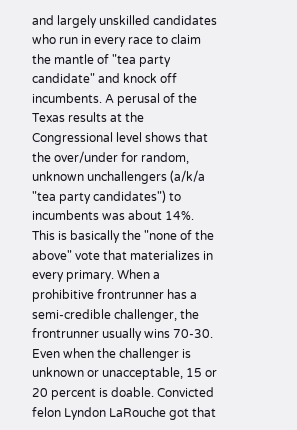and largely unskilled candidates who run in every race to claim the mantle of "tea party candidate" and knock off incumbents. A perusal of the Texas results at the Congressional level shows that the over/under for random, unknown unchallengers (a/k/a "tea party candidates") to incumbents was about 14%. This is basically the "none of the above" vote that materializes in every primary. When a prohibitive frontrunner has a semi-credible challenger, the frontrunner usually wins 70-30. Even when the challenger is unknown or unacceptable, 15 or 20 percent is doable. Convicted felon Lyndon LaRouche got that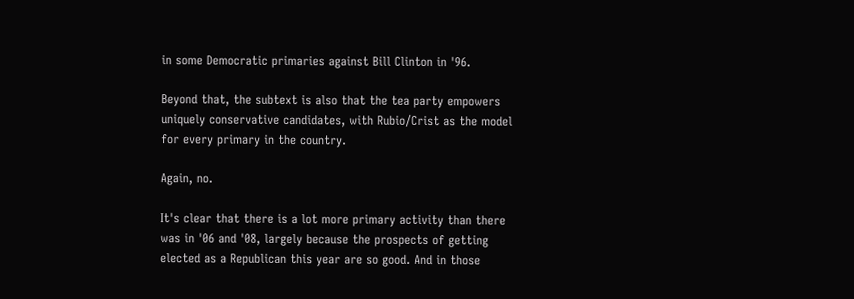in some Democratic primaries against Bill Clinton in '96.

Beyond that, the subtext is also that the tea party empowers uniquely conservative candidates, with Rubio/Crist as the model for every primary in the country.

Again, no.

It's clear that there is a lot more primary activity than there was in '06 and '08, largely because the prospects of getting elected as a Republican this year are so good. And in those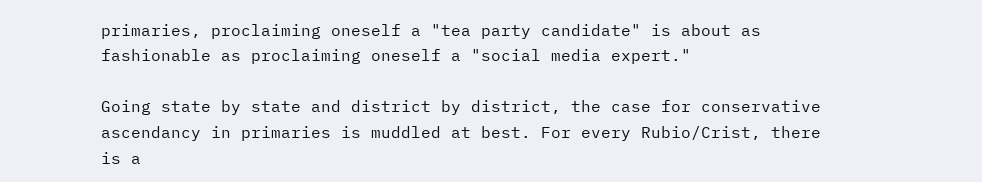primaries, proclaiming oneself a "tea party candidate" is about as fashionable as proclaiming oneself a "social media expert."

Going state by state and district by district, the case for conservative ascendancy in primaries is muddled at best. For every Rubio/Crist, there is a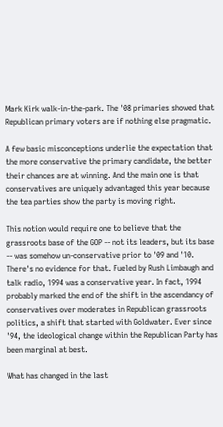Mark Kirk walk-in-the-park. The '08 primaries showed that Republican primary voters are if nothing else pragmatic.

A few basic misconceptions underlie the expectation that the more conservative the primary candidate, the better their chances are at winning. And the main one is that conservatives are uniquely advantaged this year because the tea parties show the party is moving right.

This notion would require one to believe that the grassroots base of the GOP -- not its leaders, but its base -- was somehow un-conservative prior to '09 and '10. There's no evidence for that. Fueled by Rush Limbaugh and talk radio, 1994 was a conservative year. In fact, 1994 probably marked the end of the shift in the ascendancy of conservatives over moderates in Republican grassroots politics, a shift that started with Goldwater. Ever since '94, the ideological change within the Republican Party has been marginal at best.

What has changed in the last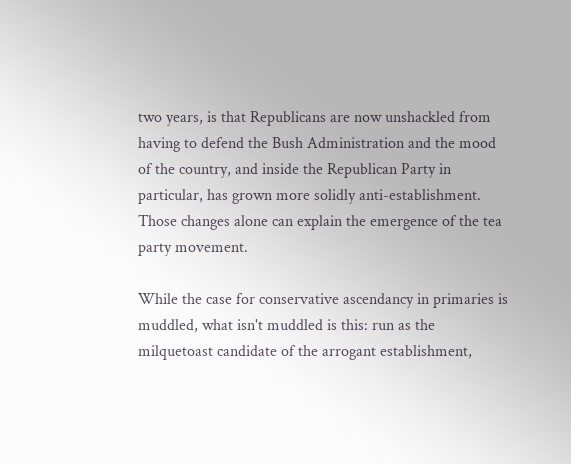two years, is that Republicans are now unshackled from having to defend the Bush Administration and the mood of the country, and inside the Republican Party in particular, has grown more solidly anti-establishment. Those changes alone can explain the emergence of the tea party movement.

While the case for conservative ascendancy in primaries is muddled, what isn't muddled is this: run as the milquetoast candidate of the arrogant establishment,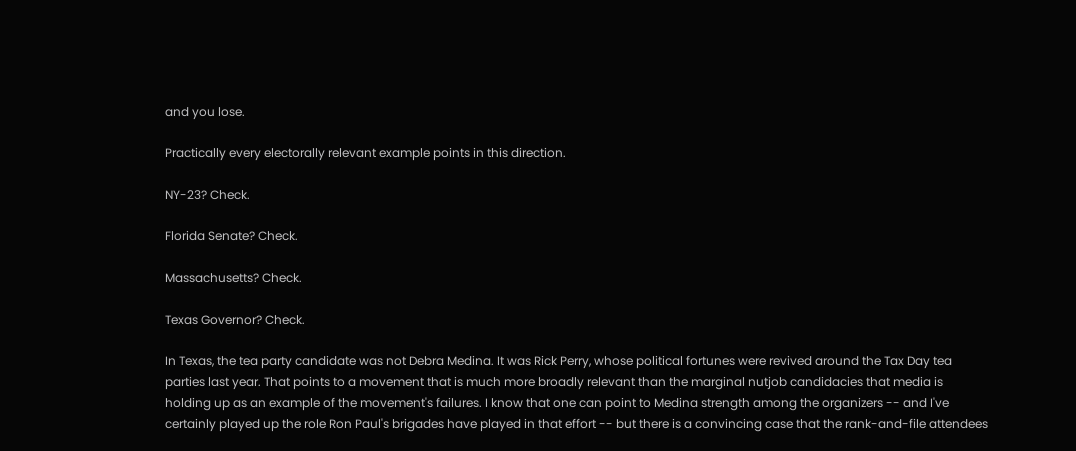and you lose.

Practically every electorally relevant example points in this direction.

NY-23? Check.

Florida Senate? Check.

Massachusetts? Check.

Texas Governor? Check.

In Texas, the tea party candidate was not Debra Medina. It was Rick Perry, whose political fortunes were revived around the Tax Day tea parties last year. That points to a movement that is much more broadly relevant than the marginal nutjob candidacies that media is holding up as an example of the movement's failures. I know that one can point to Medina strength among the organizers -- and I've certainly played up the role Ron Paul's brigades have played in that effort -- but there is a convincing case that the rank-and-file attendees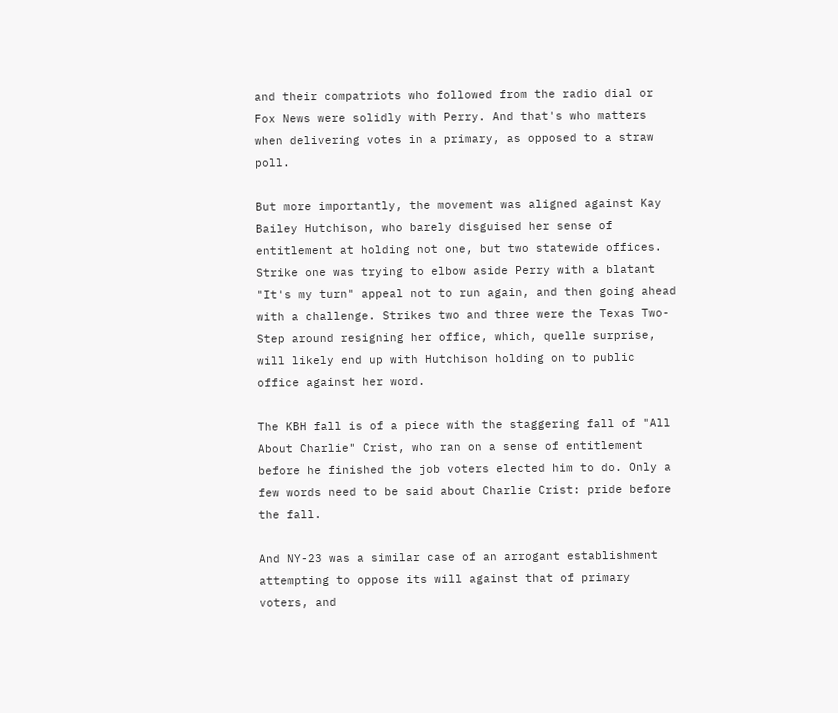and their compatriots who followed from the radio dial or Fox News were solidly with Perry. And that's who matters when delivering votes in a primary, as opposed to a straw poll.

But more importantly, the movement was aligned against Kay Bailey Hutchison, who barely disguised her sense of entitlement at holding not one, but two statewide offices. Strike one was trying to elbow aside Perry with a blatant "It's my turn" appeal not to run again, and then going ahead with a challenge. Strikes two and three were the Texas Two-Step around resigning her office, which, quelle surprise, will likely end up with Hutchison holding on to public office against her word.

The KBH fall is of a piece with the staggering fall of "All About Charlie" Crist, who ran on a sense of entitlement before he finished the job voters elected him to do. Only a few words need to be said about Charlie Crist: pride before the fall.

And NY-23 was a similar case of an arrogant establishment attempting to oppose its will against that of primary voters, and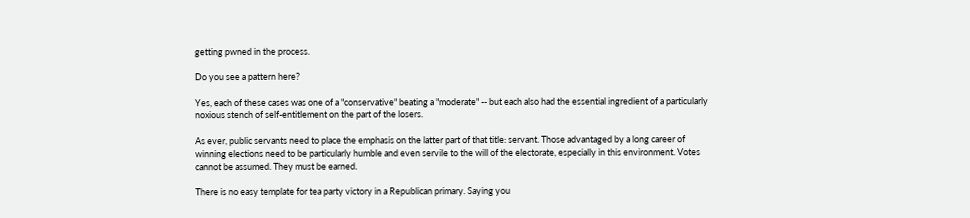getting pwned in the process.

Do you see a pattern here?

Yes, each of these cases was one of a "conservative" beating a "moderate" -- but each also had the essential ingredient of a particularly noxious stench of self-entitlement on the part of the losers.

As ever, public servants need to place the emphasis on the latter part of that title: servant. Those advantaged by a long career of winning elections need to be particularly humble and even servile to the will of the electorate, especially in this environment. Votes cannot be assumed. They must be earned.

There is no easy template for tea party victory in a Republican primary. Saying you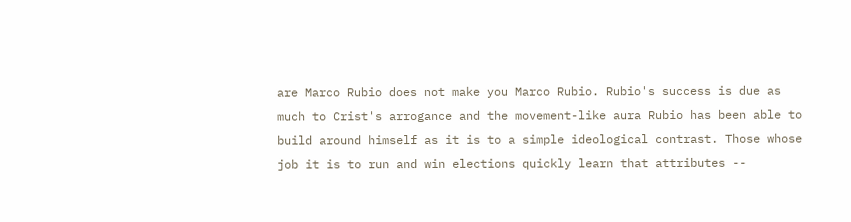are Marco Rubio does not make you Marco Rubio. Rubio's success is due as much to Crist's arrogance and the movement-like aura Rubio has been able to build around himself as it is to a simple ideological contrast. Those whose job it is to run and win elections quickly learn that attributes --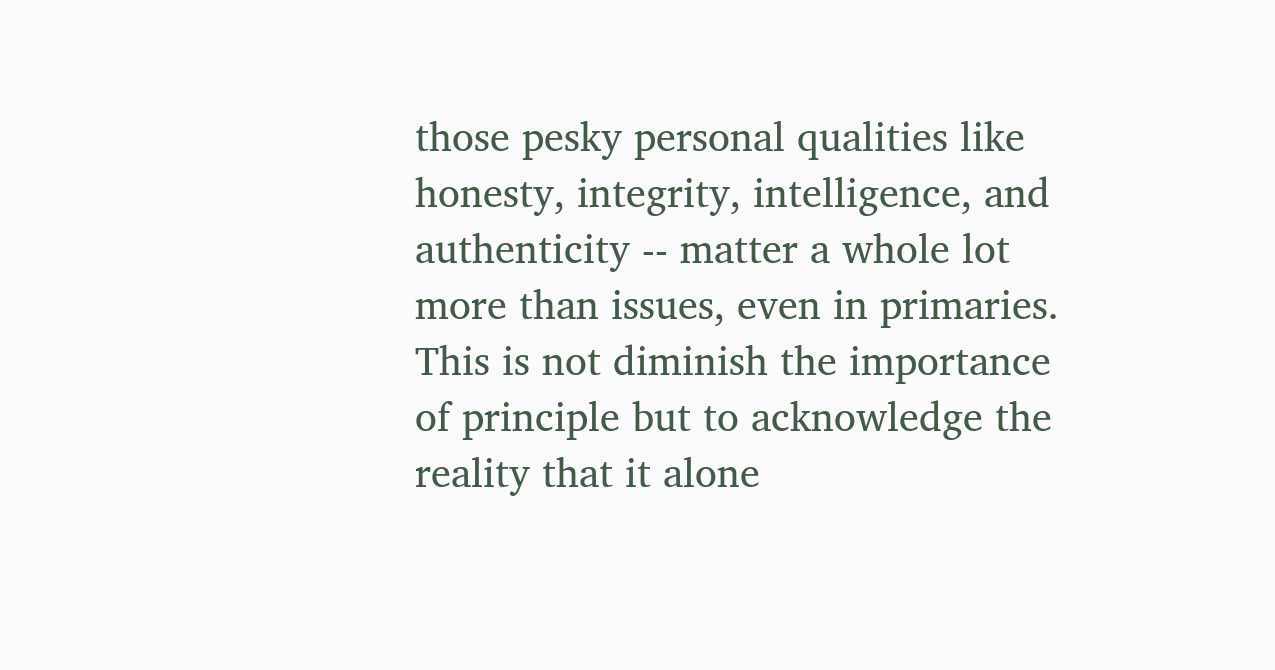those pesky personal qualities like honesty, integrity, intelligence, and authenticity -- matter a whole lot more than issues, even in primaries. This is not diminish the importance of principle but to acknowledge the reality that it alone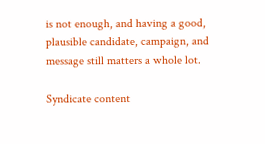is not enough, and having a good, plausible candidate, campaign, and message still matters a whole lot.

Syndicate content